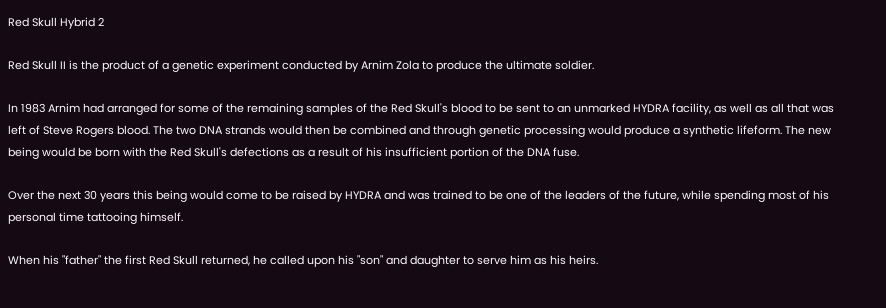Red Skull Hybrid 2

Red Skull II is the product of a genetic experiment conducted by Arnim Zola to produce the ultimate soldier.

In 1983 Arnim had arranged for some of the remaining samples of the Red Skull's blood to be sent to an unmarked HYDRA facility, as well as all that was left of Steve Rogers blood. The two DNA strands would then be combined and through genetic processing would produce a synthetic lifeform. The new being would be born with the Red Skull's defections as a result of his insufficient portion of the DNA fuse.

Over the next 30 years this being would come to be raised by HYDRA and was trained to be one of the leaders of the future, while spending most of his personal time tattooing himself.

When his "father" the first Red Skull returned, he called upon his "son" and daughter to serve him as his heirs.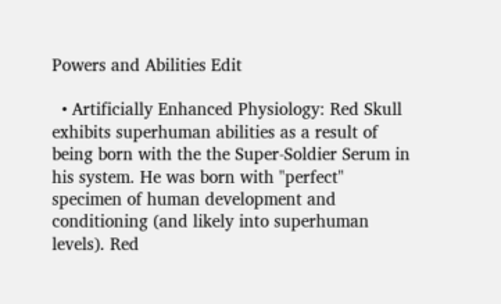Powers and Abilities Edit

  • Artificially Enhanced Physiology: Red Skull exhibits superhuman abilities as a result of being born with the the Super-Soldier Serum in his system. He was born with "perfect" specimen of human development and conditioning (and likely into superhuman levels). Red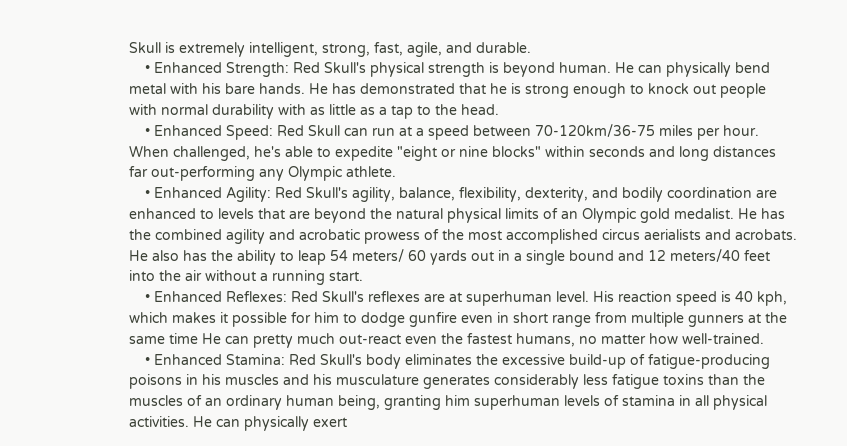Skull is extremely intelligent, strong, fast, agile, and durable.
    • Enhanced Strength: Red Skull's physical strength is beyond human. He can physically bend metal with his bare hands. He has demonstrated that he is strong enough to knock out people with normal durability with as little as a tap to the head.
    • Enhanced Speed: Red Skull can run at a speed between 70-120km/36-75 miles per hour. When challenged, he's able to expedite "eight or nine blocks" within seconds and long distances far out-performing any Olympic athlete.
    • Enhanced Agility: Red Skull's agility, balance, flexibility, dexterity, and bodily coordination are enhanced to levels that are beyond the natural physical limits of an Olympic gold medalist. He has the combined agility and acrobatic prowess of the most accomplished circus aerialists and acrobats. He also has the ability to leap 54 meters/ 60 yards out in a single bound and 12 meters/40 feet into the air without a running start.
    • Enhanced Reflexes: Red Skull's reflexes are at superhuman level. His reaction speed is 40 kph, which makes it possible for him to dodge gunfire even in short range from multiple gunners at the same time He can pretty much out-react even the fastest humans, no matter how well-trained.
    • Enhanced Stamina: Red Skull's body eliminates the excessive build-up of fatigue-producing poisons in his muscles and his musculature generates considerably less fatigue toxins than the muscles of an ordinary human being, granting him superhuman levels of stamina in all physical activities. He can physically exert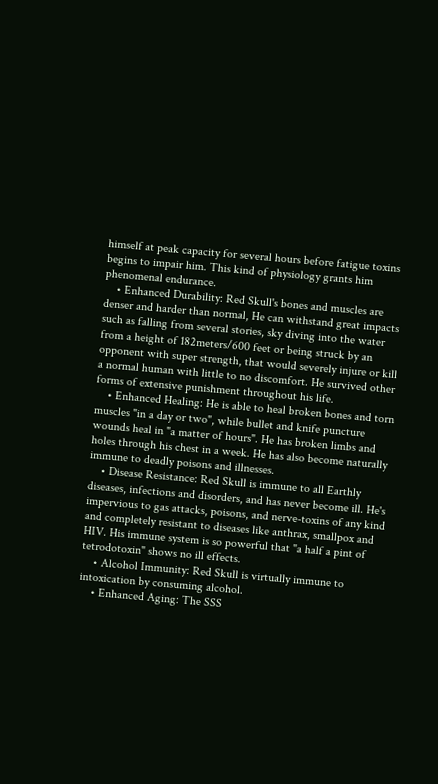himself at peak capacity for several hours before fatigue toxins begins to impair him. This kind of physiology grants him phenomenal endurance.
    • Enhanced Durability: Red Skull's bones and muscles are denser and harder than normal, He can withstand great impacts such as falling from several stories, sky diving into the water from a height of 182meters/600 feet or being struck by an opponent with super strength, that would severely injure or kill a normal human with little to no discomfort. He survived other forms of extensive punishment throughout his life.
    • Enhanced Healing: He is able to heal broken bones and torn muscles "in a day or two", while bullet and knife puncture wounds heal in "a matter of hours". He has broken limbs and holes through his chest in a week. He has also become naturally immune to deadly poisons and illnesses.
    • Disease Resistance: Red Skull is immune to all Earthly diseases, infections and disorders, and has never become ill. He's impervious to gas attacks, poisons, and nerve-toxins of any kind and completely resistant to diseases like anthrax, smallpox and HIV. His immune system is so powerful that "a half a pint of tetrodotoxin" shows no ill effects.
    • Alcohol Immunity: Red Skull is virtually immune to intoxication by consuming alcohol.
    • Enhanced Aging: The SSS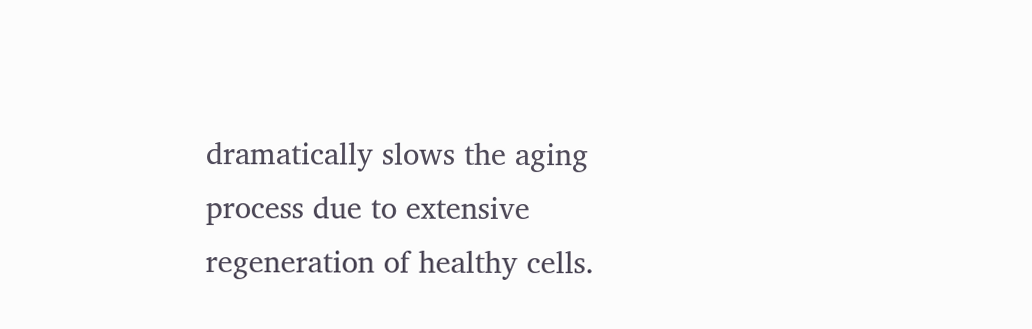dramatically slows the aging process due to extensive regeneration of healthy cells.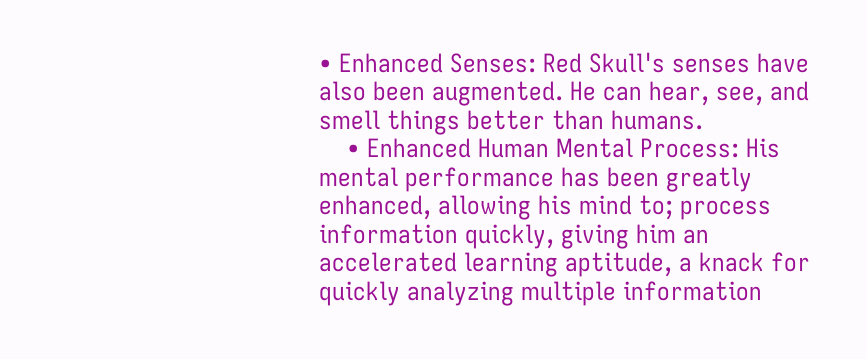• Enhanced Senses: Red Skull's senses have also been augmented. He can hear, see, and smell things better than humans.
    • Enhanced Human Mental Process: His mental performance has been greatly enhanced, allowing his mind to; process information quickly, giving him an accelerated learning aptitude, a knack for quickly analyzing multiple information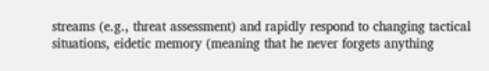streams (e.g., threat assessment) and rapidly respond to changing tactical situations, eidetic memory (meaning that he never forgets anything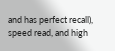and has perfect recall), speed read, and high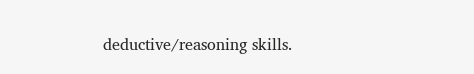deductive/reasoning skills.